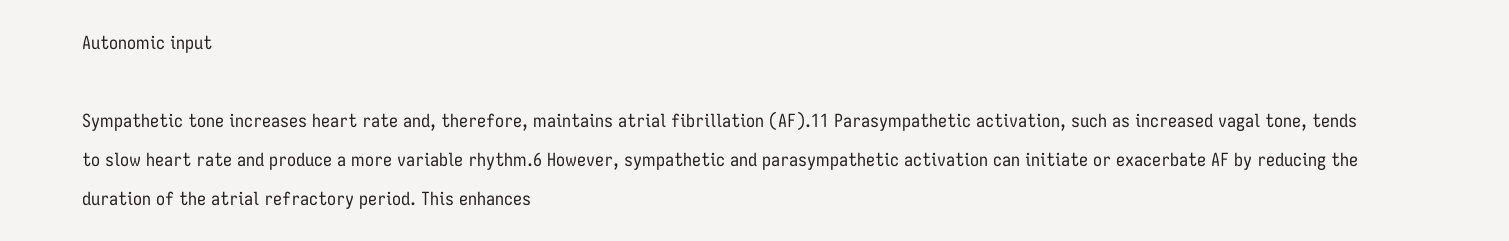Autonomic input

Sympathetic tone increases heart rate and, therefore, maintains atrial fibrillation (AF).11 Parasympathetic activation, such as increased vagal tone, tends to slow heart rate and produce a more variable rhythm.6 However, sympathetic and parasympathetic activation can initiate or exacerbate AF by reducing the duration of the atrial refractory period. This enhances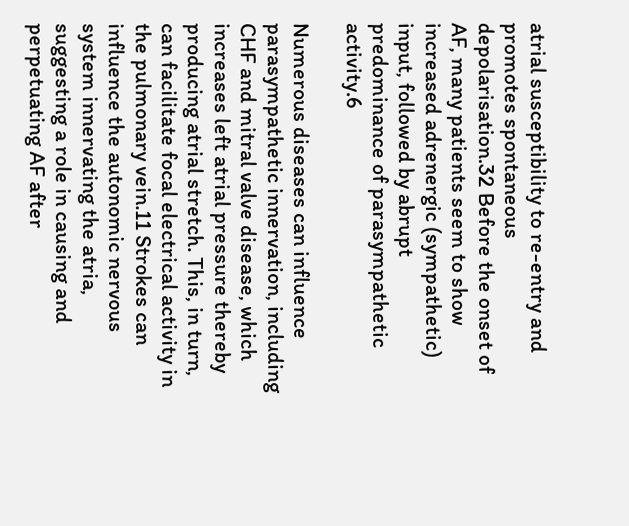atrial susceptibility to re-entry and promotes spontaneous depolarisation.32 Before the onset of AF, many patients seem to show increased adrenergic (sympathetic) input, followed by abrupt predominance of parasympathetic activity.6

Numerous diseases can influence parasympathetic innervation, including CHF and mitral valve disease, which increases left atrial pressure thereby producing atrial stretch. This, in turn, can facilitate focal electrical activity in the pulmonary vein.11 Strokes can influence the autonomic nervous system innervating the atria, suggesting a role in causing and perpetuating AF after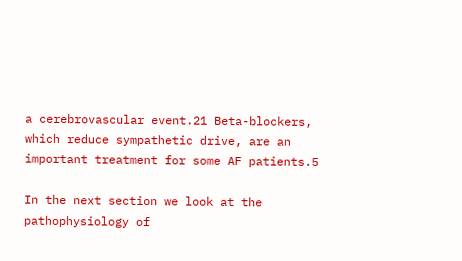a cerebrovascular event.21 Beta-blockers, which reduce sympathetic drive, are an important treatment for some AF patients.5

In the next section we look at the pathophysiology of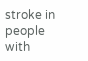stroke in people with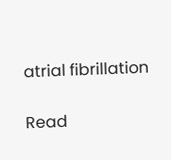atrial fibrillation

Read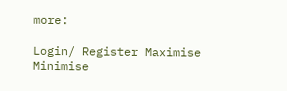more:

Login/ Register Maximise Minimise